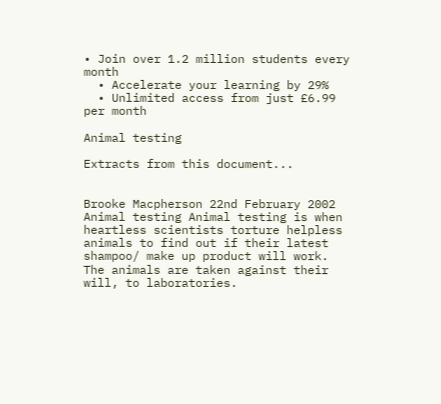• Join over 1.2 million students every month
  • Accelerate your learning by 29%
  • Unlimited access from just £6.99 per month

Animal testing

Extracts from this document...


Brooke Macpherson 22nd February 2002 Animal testing Animal testing is when heartless scientists torture helpless animals to find out if their latest shampoo/ make up product will work. The animals are taken against their will, to laboratories.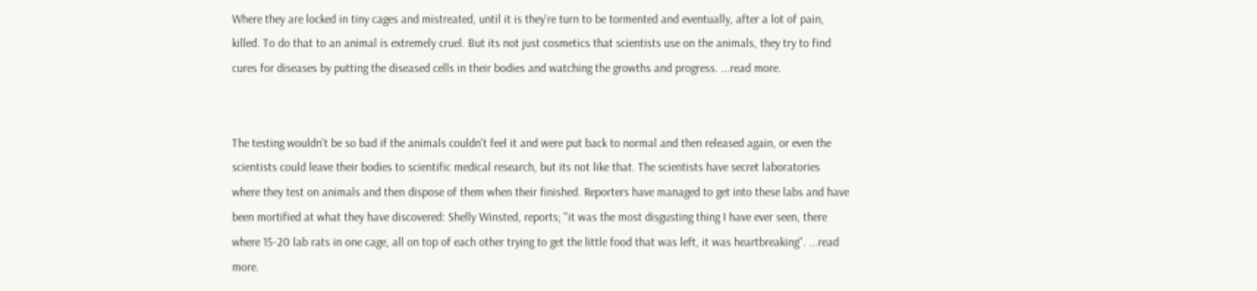Where they are locked in tiny cages and mistreated, until it is they're turn to be tormented and eventually, after a lot of pain, killed. To do that to an animal is extremely cruel. But its not just cosmetics that scientists use on the animals, they try to find cures for diseases by putting the diseased cells in their bodies and watching the growths and progress. ...read more.


The testing wouldn't be so bad if the animals couldn't feel it and were put back to normal and then released again, or even the scientists could leave their bodies to scientific medical research, but its not like that. The scientists have secret laboratories where they test on animals and then dispose of them when their finished. Reporters have managed to get into these labs and have been mortified at what they have discovered: Shelly Winsted, reports; "it was the most disgusting thing I have ever seen, there where 15-20 lab rats in one cage, all on top of each other trying to get the little food that was left, it was heartbreaking". ...read more.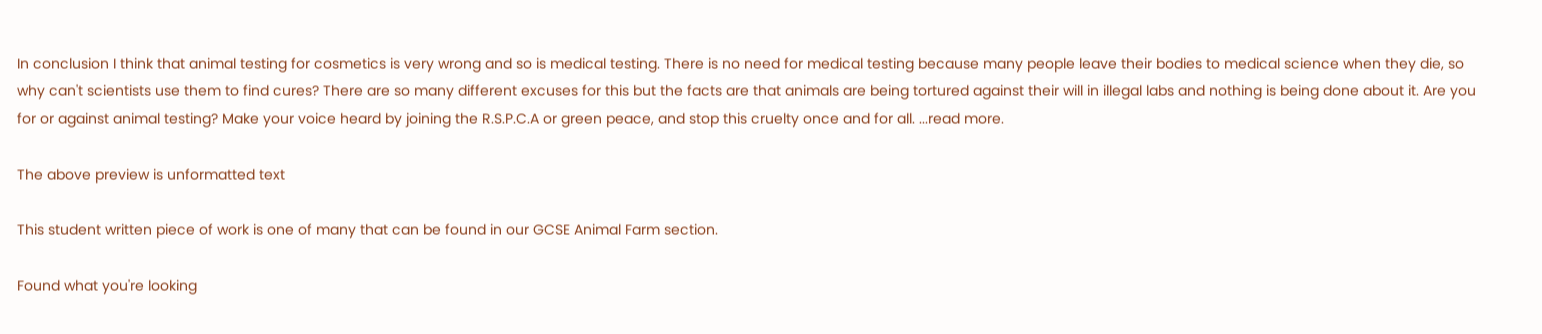In conclusion I think that animal testing for cosmetics is very wrong and so is medical testing. There is no need for medical testing because many people leave their bodies to medical science when they die, so why can't scientists use them to find cures? There are so many different excuses for this but the facts are that animals are being tortured against their will in illegal labs and nothing is being done about it. Are you for or against animal testing? Make your voice heard by joining the R.S.P.C.A or green peace, and stop this cruelty once and for all. ...read more.

The above preview is unformatted text

This student written piece of work is one of many that can be found in our GCSE Animal Farm section.

Found what you're looking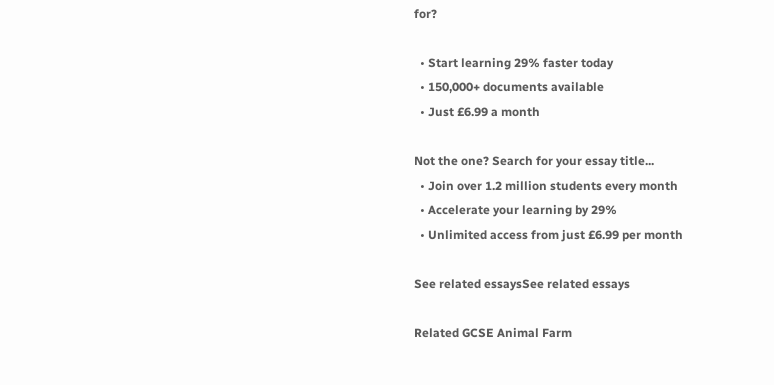for?

  • Start learning 29% faster today
  • 150,000+ documents available
  • Just £6.99 a month

Not the one? Search for your essay title...
  • Join over 1.2 million students every month
  • Accelerate your learning by 29%
  • Unlimited access from just £6.99 per month

See related essaysSee related essays

Related GCSE Animal Farm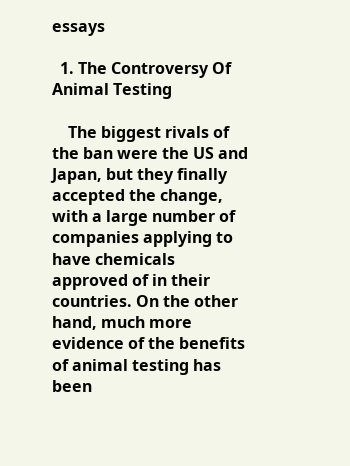essays

  1. The Controversy Of Animal Testing

    The biggest rivals of the ban were the US and Japan, but they finally accepted the change, with a large number of companies applying to have chemicals approved of in their countries. On the other hand, much more evidence of the benefits of animal testing has been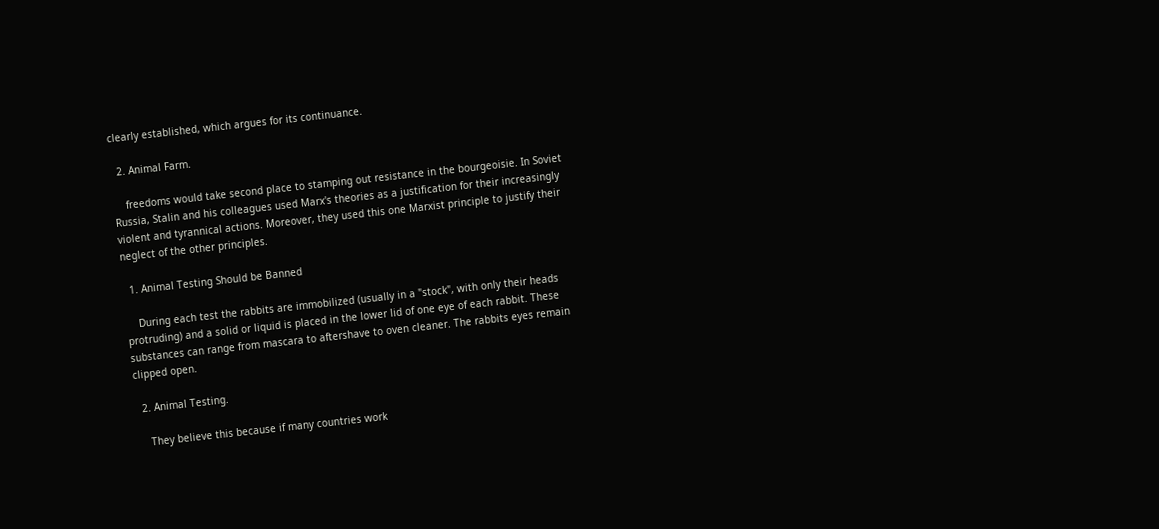clearly established, which argues for its continuance.

  2. Animal Farm.

    freedoms would take second place to stamping out resistance in the bourgeoisie. In Soviet Russia, Stalin and his colleagues used Marx's theories as a justification for their increasingly violent and tyrannical actions. Moreover, they used this one Marxist principle to justify their neglect of the other principles.

  1. Animal Testing Should be Banned

    During each test the rabbits are immobilized (usually in a "stock", with only their heads protruding) and a solid or liquid is placed in the lower lid of one eye of each rabbit. These substances can range from mascara to aftershave to oven cleaner. The rabbits eyes remain clipped open.

  2. Animal Testing.

    They believe this because if many countries work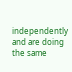independently and are doing the same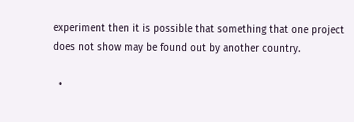experiment then it is possible that something that one project does not show may be found out by another country.

  •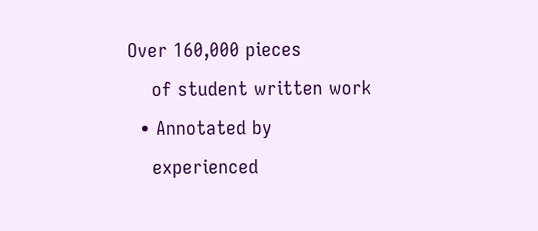Over 160,000 pieces
    of student written work
  • Annotated by
    experienced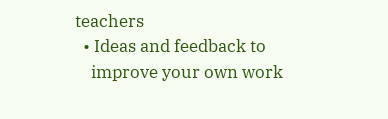teachers
  • Ideas and feedback to
    improve your own work